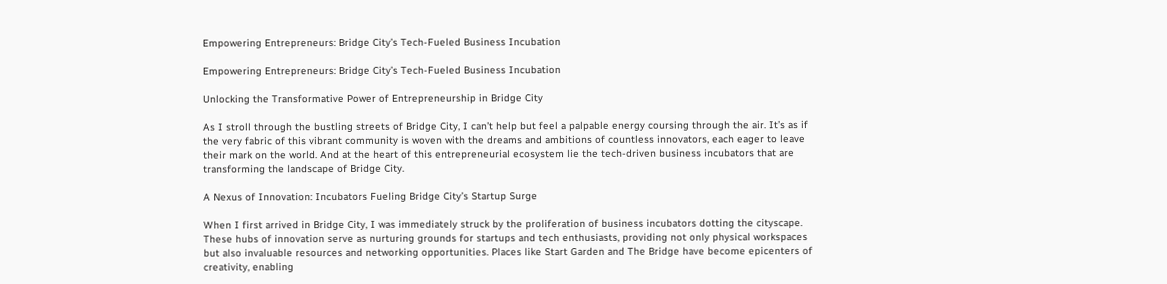Empowering Entrepreneurs: Bridge City’s Tech-Fueled Business Incubation

Empowering Entrepreneurs: Bridge City’s Tech-Fueled Business Incubation

Unlocking the Transformative Power of Entrepreneurship in Bridge City

As I stroll through the bustling streets of Bridge City, I can’t help but feel a palpable energy coursing through the air. It’s as if the very fabric of this vibrant community is woven with the dreams and ambitions of countless innovators, each eager to leave their mark on the world. And at the heart of this entrepreneurial ecosystem lie the tech-driven business incubators that are transforming the landscape of Bridge City.

A Nexus of Innovation: Incubators Fueling Bridge City’s Startup Surge

When I first arrived in Bridge City, I was immediately struck by the proliferation of business incubators dotting the cityscape. These hubs of innovation serve as nurturing grounds for startups and tech enthusiasts, providing not only physical workspaces but also invaluable resources and networking opportunities. Places like Start Garden and The Bridge have become epicenters of creativity, enabling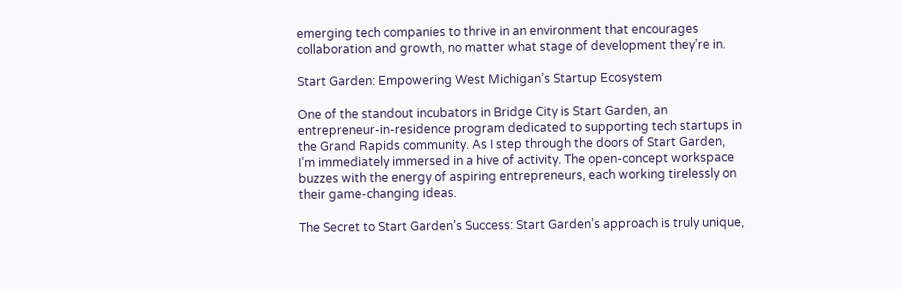emerging tech companies to thrive in an environment that encourages collaboration and growth, no matter what stage of development they’re in.

Start Garden: Empowering West Michigan’s Startup Ecosystem

One of the standout incubators in Bridge City is Start Garden, an entrepreneur-in-residence program dedicated to supporting tech startups in the Grand Rapids community. As I step through the doors of Start Garden, I’m immediately immersed in a hive of activity. The open-concept workspace buzzes with the energy of aspiring entrepreneurs, each working tirelessly on their game-changing ideas.

The Secret to Start Garden’s Success: Start Garden’s approach is truly unique,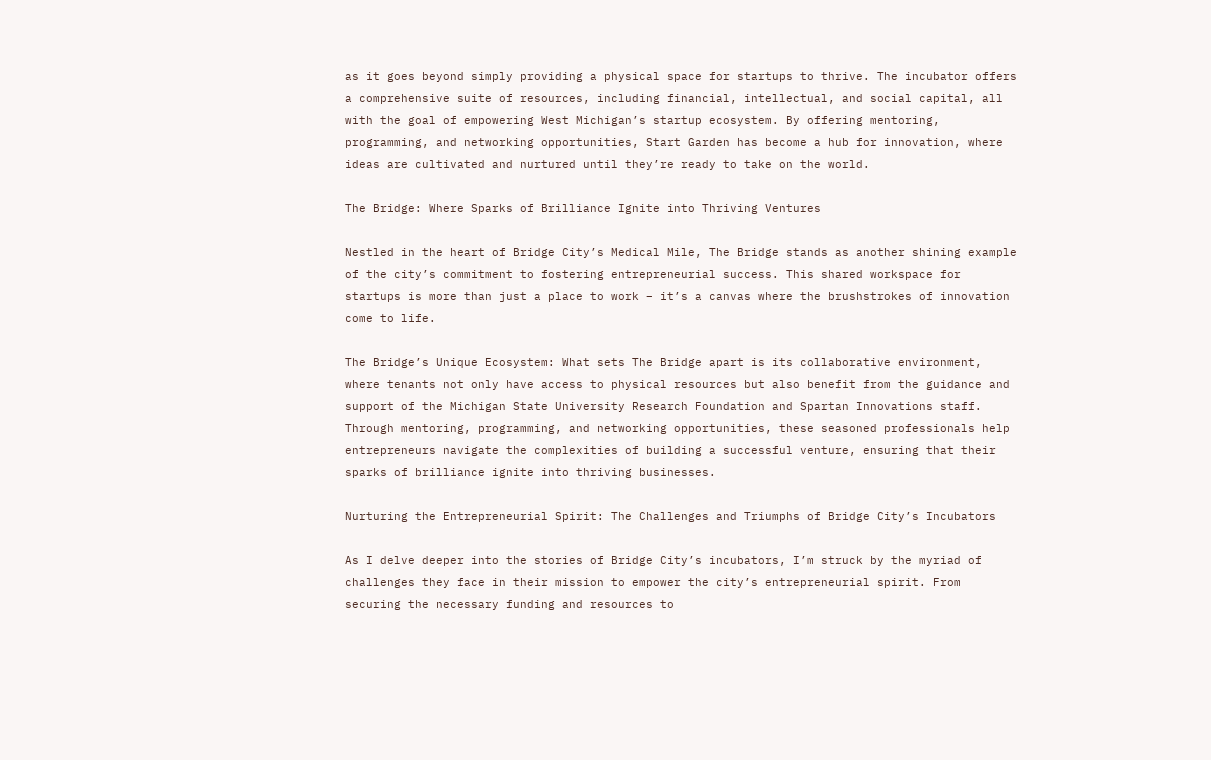as it goes beyond simply providing a physical space for startups to thrive. The incubator offers a comprehensive suite of resources, including financial, intellectual, and social capital, all with the goal of empowering West Michigan’s startup ecosystem. By offering mentoring, programming, and networking opportunities, Start Garden has become a hub for innovation, where ideas are cultivated and nurtured until they’re ready to take on the world.

The Bridge: Where Sparks of Brilliance Ignite into Thriving Ventures

Nestled in the heart of Bridge City’s Medical Mile, The Bridge stands as another shining example of the city’s commitment to fostering entrepreneurial success. This shared workspace for startups is more than just a place to work – it’s a canvas where the brushstrokes of innovation come to life.

The Bridge’s Unique Ecosystem: What sets The Bridge apart is its collaborative environment, where tenants not only have access to physical resources but also benefit from the guidance and support of the Michigan State University Research Foundation and Spartan Innovations staff. Through mentoring, programming, and networking opportunities, these seasoned professionals help entrepreneurs navigate the complexities of building a successful venture, ensuring that their sparks of brilliance ignite into thriving businesses.

Nurturing the Entrepreneurial Spirit: The Challenges and Triumphs of Bridge City’s Incubators

As I delve deeper into the stories of Bridge City’s incubators, I’m struck by the myriad of challenges they face in their mission to empower the city’s entrepreneurial spirit. From securing the necessary funding and resources to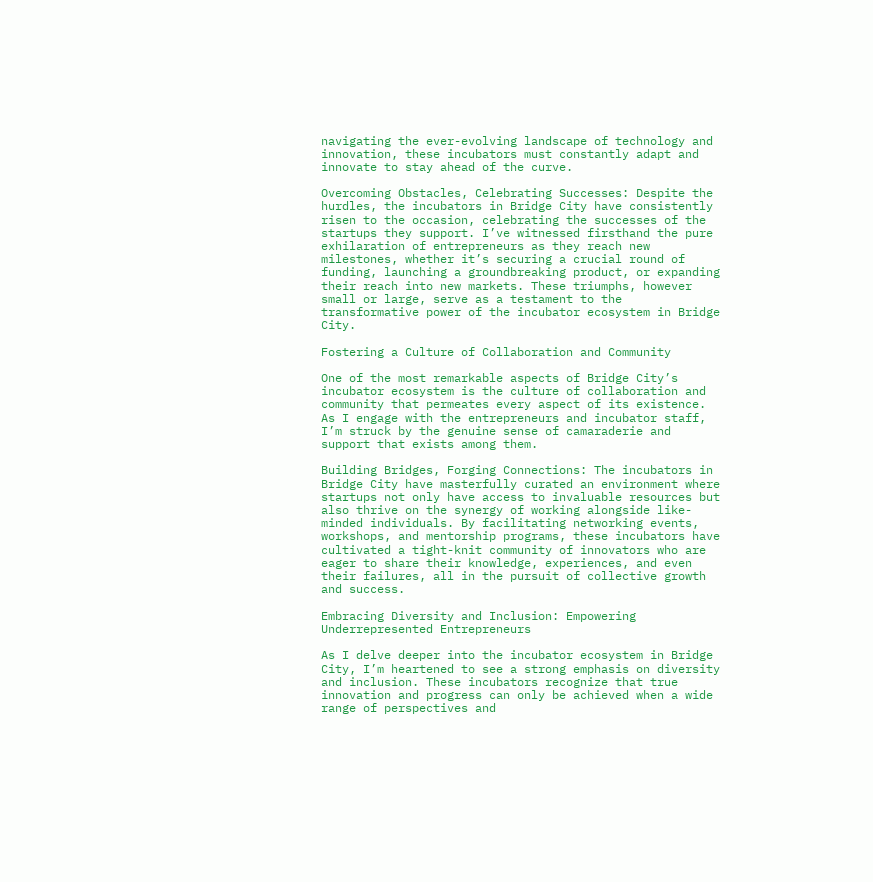navigating the ever-evolving landscape of technology and innovation, these incubators must constantly adapt and innovate to stay ahead of the curve.

Overcoming Obstacles, Celebrating Successes: Despite the hurdles, the incubators in Bridge City have consistently risen to the occasion, celebrating the successes of the startups they support. I’ve witnessed firsthand the pure exhilaration of entrepreneurs as they reach new milestones, whether it’s securing a crucial round of funding, launching a groundbreaking product, or expanding their reach into new markets. These triumphs, however small or large, serve as a testament to the transformative power of the incubator ecosystem in Bridge City.

Fostering a Culture of Collaboration and Community

One of the most remarkable aspects of Bridge City’s incubator ecosystem is the culture of collaboration and community that permeates every aspect of its existence. As I engage with the entrepreneurs and incubator staff, I’m struck by the genuine sense of camaraderie and support that exists among them.

Building Bridges, Forging Connections: The incubators in Bridge City have masterfully curated an environment where startups not only have access to invaluable resources but also thrive on the synergy of working alongside like-minded individuals. By facilitating networking events, workshops, and mentorship programs, these incubators have cultivated a tight-knit community of innovators who are eager to share their knowledge, experiences, and even their failures, all in the pursuit of collective growth and success.

Embracing Diversity and Inclusion: Empowering Underrepresented Entrepreneurs

As I delve deeper into the incubator ecosystem in Bridge City, I’m heartened to see a strong emphasis on diversity and inclusion. These incubators recognize that true innovation and progress can only be achieved when a wide range of perspectives and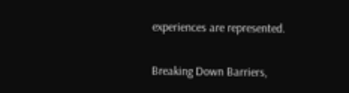experiences are represented.

Breaking Down Barriers,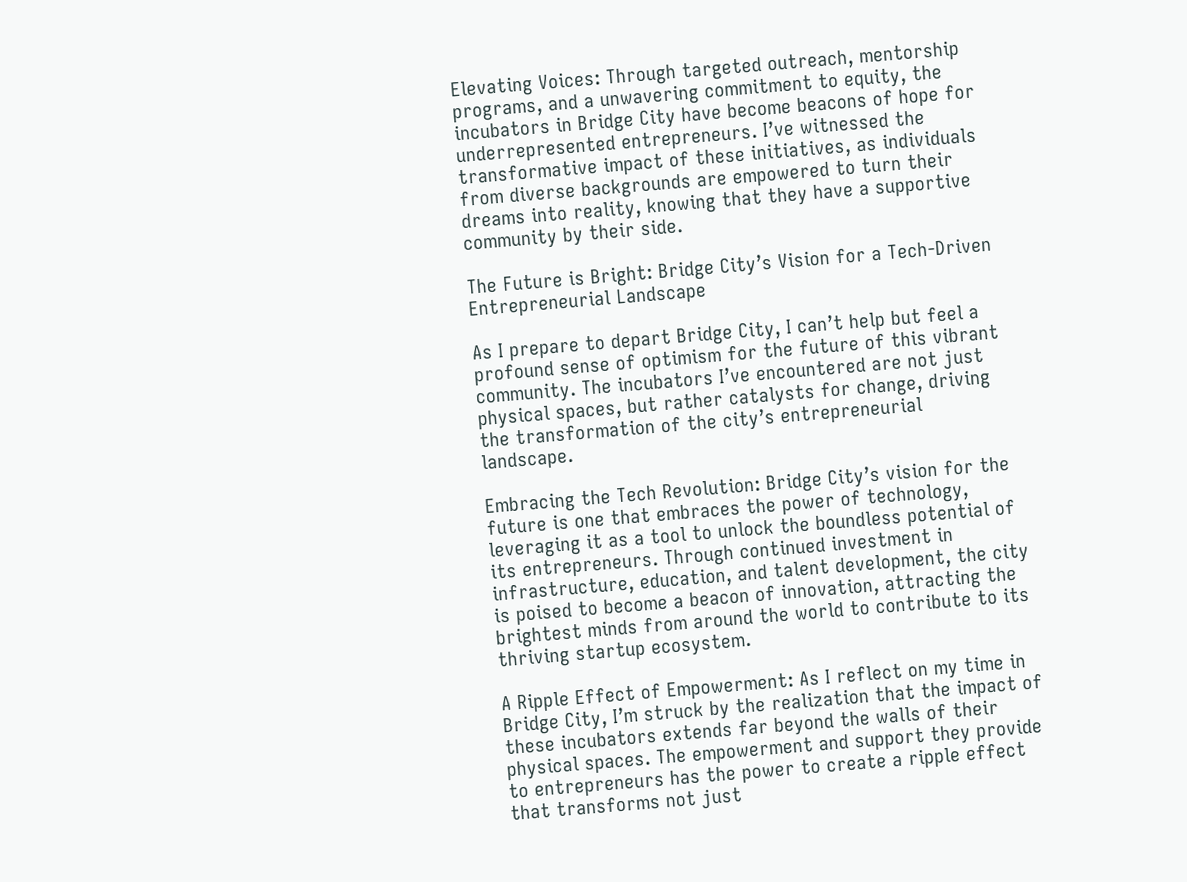Elevating Voices: Through targeted outreach, mentorship programs, and a unwavering commitment to equity, the incubators in Bridge City have become beacons of hope for underrepresented entrepreneurs. I’ve witnessed the transformative impact of these initiatives, as individuals from diverse backgrounds are empowered to turn their dreams into reality, knowing that they have a supportive community by their side.

The Future is Bright: Bridge City’s Vision for a Tech-Driven Entrepreneurial Landscape

As I prepare to depart Bridge City, I can’t help but feel a profound sense of optimism for the future of this vibrant community. The incubators I’ve encountered are not just physical spaces, but rather catalysts for change, driving the transformation of the city’s entrepreneurial landscape.

Embracing the Tech Revolution: Bridge City’s vision for the future is one that embraces the power of technology, leveraging it as a tool to unlock the boundless potential of its entrepreneurs. Through continued investment in infrastructure, education, and talent development, the city is poised to become a beacon of innovation, attracting the brightest minds from around the world to contribute to its thriving startup ecosystem.

A Ripple Effect of Empowerment: As I reflect on my time in Bridge City, I’m struck by the realization that the impact of these incubators extends far beyond the walls of their physical spaces. The empowerment and support they provide to entrepreneurs has the power to create a ripple effect that transforms not just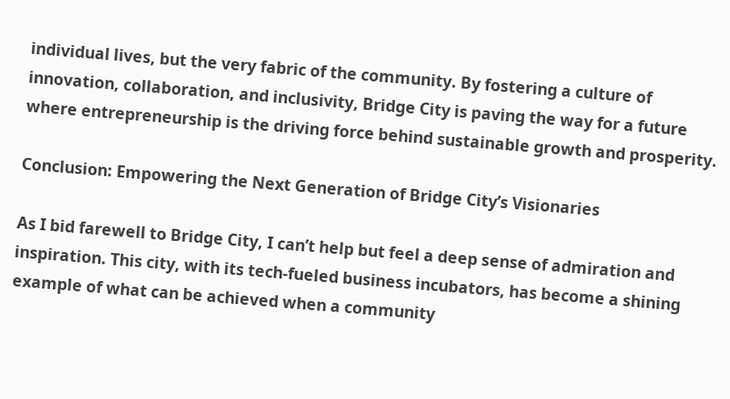individual lives, but the very fabric of the community. By fostering a culture of innovation, collaboration, and inclusivity, Bridge City is paving the way for a future where entrepreneurship is the driving force behind sustainable growth and prosperity.

Conclusion: Empowering the Next Generation of Bridge City’s Visionaries

As I bid farewell to Bridge City, I can’t help but feel a deep sense of admiration and inspiration. This city, with its tech-fueled business incubators, has become a shining example of what can be achieved when a community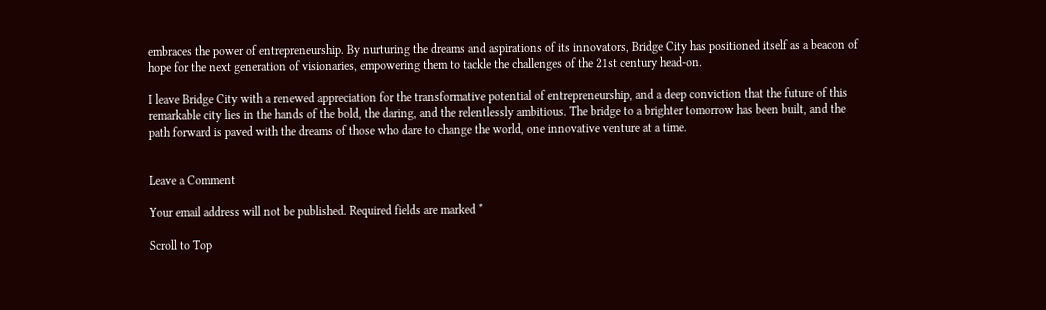embraces the power of entrepreneurship. By nurturing the dreams and aspirations of its innovators, Bridge City has positioned itself as a beacon of hope for the next generation of visionaries, empowering them to tackle the challenges of the 21st century head-on.

I leave Bridge City with a renewed appreciation for the transformative potential of entrepreneurship, and a deep conviction that the future of this remarkable city lies in the hands of the bold, the daring, and the relentlessly ambitious. The bridge to a brighter tomorrow has been built, and the path forward is paved with the dreams of those who dare to change the world, one innovative venture at a time.


Leave a Comment

Your email address will not be published. Required fields are marked *

Scroll to Top